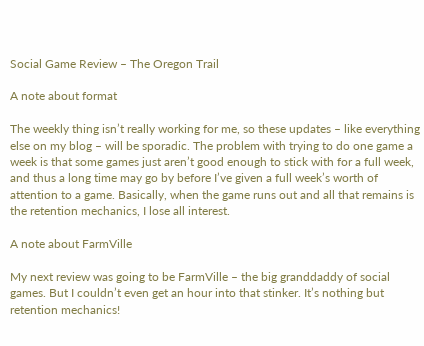Social Game Review – The Oregon Trail

A note about format

The weekly thing isn’t really working for me, so these updates – like everything else on my blog – will be sporadic. The problem with trying to do one game a week is that some games just aren’t good enough to stick with for a full week, and thus a long time may go by before I’ve given a full week’s worth of attention to a game. Basically, when the game runs out and all that remains is the retention mechanics, I lose all interest.

A note about FarmVille

My next review was going to be FarmVille – the big granddaddy of social games. But I couldn’t even get an hour into that stinker. It’s nothing but retention mechanics!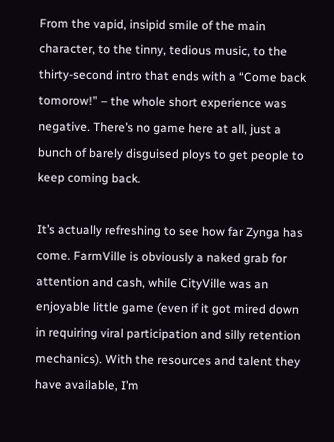From the vapid, insipid smile of the main character, to the tinny, tedious music, to the thirty-second intro that ends with a “Come back tomorow!” – the whole short experience was negative. There’s no game here at all, just a bunch of barely disguised ploys to get people to keep coming back.

It’s actually refreshing to see how far Zynga has come. FarmVille is obviously a naked grab for attention and cash, while CityVille was an enjoyable little game (even if it got mired down in requiring viral participation and silly retention mechanics). With the resources and talent they have available, I’m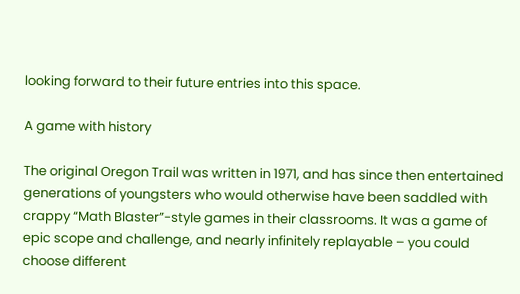looking forward to their future entries into this space.

A game with history

The original Oregon Trail was written in 1971, and has since then entertained generations of youngsters who would otherwise have been saddled with crappy “Math Blaster”-style games in their classrooms. It was a game of epic scope and challenge, and nearly infinitely replayable – you could choose different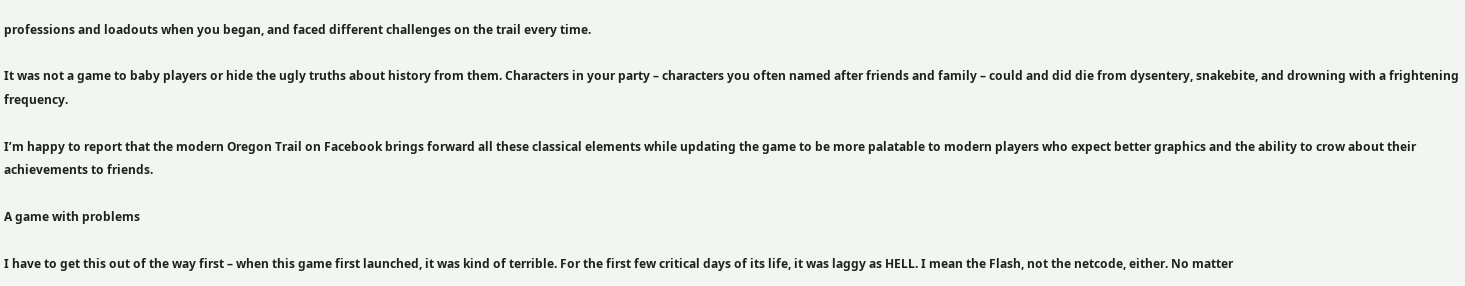professions and loadouts when you began, and faced different challenges on the trail every time.

It was not a game to baby players or hide the ugly truths about history from them. Characters in your party – characters you often named after friends and family – could and did die from dysentery, snakebite, and drowning with a frightening frequency.

I’m happy to report that the modern Oregon Trail on Facebook brings forward all these classical elements while updating the game to be more palatable to modern players who expect better graphics and the ability to crow about their achievements to friends.

A game with problems

I have to get this out of the way first – when this game first launched, it was kind of terrible. For the first few critical days of its life, it was laggy as HELL. I mean the Flash, not the netcode, either. No matter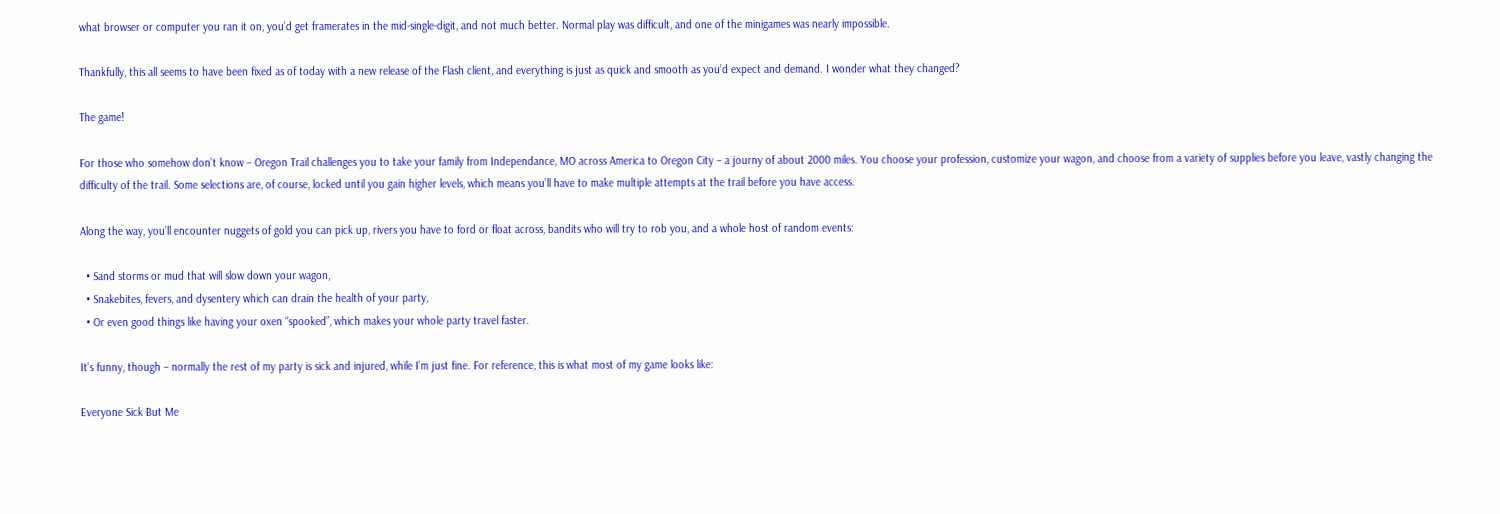what browser or computer you ran it on, you’d get framerates in the mid-single-digit, and not much better. Normal play was difficult, and one of the minigames was nearly impossible.

Thankfully, this all seems to have been fixed as of today with a new release of the Flash client, and everything is just as quick and smooth as you’d expect and demand. I wonder what they changed?

The game!

For those who somehow don’t know – Oregon Trail challenges you to take your family from Independance, MO across America to Oregon City – a journy of about 2000 miles. You choose your profession, customize your wagon, and choose from a variety of supplies before you leave, vastly changing the difficulty of the trail. Some selections are, of course, locked until you gain higher levels, which means you’ll have to make multiple attempts at the trail before you have access.

Along the way, you’ll encounter nuggets of gold you can pick up, rivers you have to ford or float across, bandits who will try to rob you, and a whole host of random events:

  • Sand storms or mud that will slow down your wagon,
  • Snakebites, fevers, and dysentery which can drain the health of your party,
  • Or even good things like having your oxen “spooked”, which makes your whole party travel faster.

It’s funny, though – normally the rest of my party is sick and injured, while I’m just fine. For reference, this is what most of my game looks like:

Everyone Sick But Me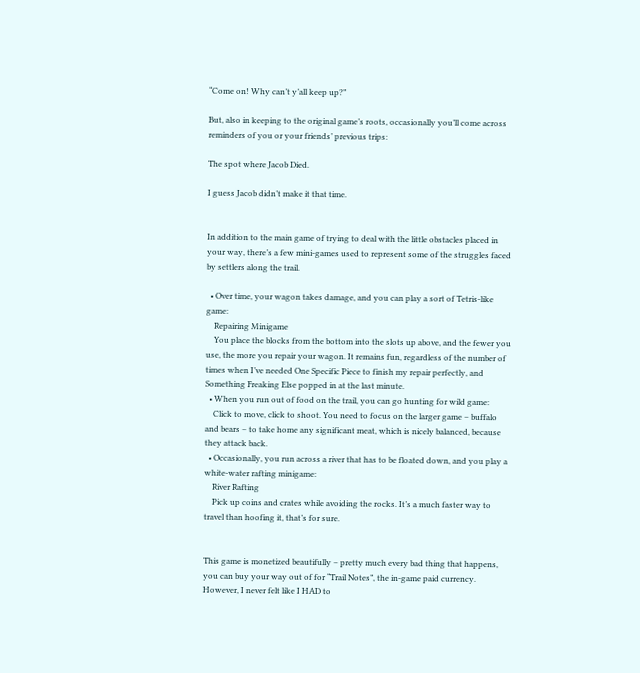“Come on! Why can’t y’all keep up?”

But, also in keeping to the original game’s roots, occasionally you’ll come across reminders of you or your friends’ previous trips:

The spot where Jacob Died.

I guess Jacob didn’t make it that time.


In addition to the main game of trying to deal with the little obstacles placed in your way, there’s a few mini-games used to represent some of the struggles faced by settlers along the trail.

  • Over time, your wagon takes damage, and you can play a sort of Tetris-like game:
    Repairing Minigame
    You place the blocks from the bottom into the slots up above, and the fewer you use, the more you repair your wagon. It remains fun, regardless of the number of times when I’ve needed One Specific Piece to finish my repair perfectly, and Something Freaking Else popped in at the last minute.
  • When you run out of food on the trail, you can go hunting for wild game:
    Click to move, click to shoot. You need to focus on the larger game – buffalo and bears – to take home any significant meat, which is nicely balanced, because they attack back.
  • Occasionally, you run across a river that has to be floated down, and you play a white-water rafting minigame:
    River Rafting
    Pick up coins and crates while avoiding the rocks. It’s a much faster way to travel than hoofing it, that’s for sure.


This game is monetized beautifully – pretty much every bad thing that happens, you can buy your way out of for “Trail Notes”, the in-game paid currency. However, I never felt like I HAD to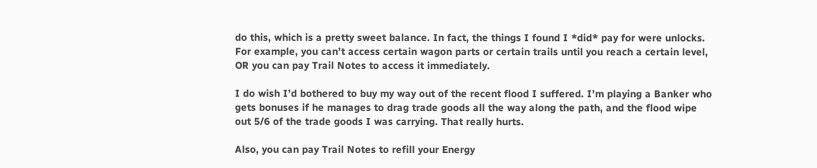do this, which is a pretty sweet balance. In fact, the things I found I *did* pay for were unlocks. For example, you can’t access certain wagon parts or certain trails until you reach a certain level, OR you can pay Trail Notes to access it immediately.

I do wish I’d bothered to buy my way out of the recent flood I suffered. I’m playing a Banker who gets bonuses if he manages to drag trade goods all the way along the path, and the flood wipe out 5/6 of the trade goods I was carrying. That really hurts.

Also, you can pay Trail Notes to refill your Energy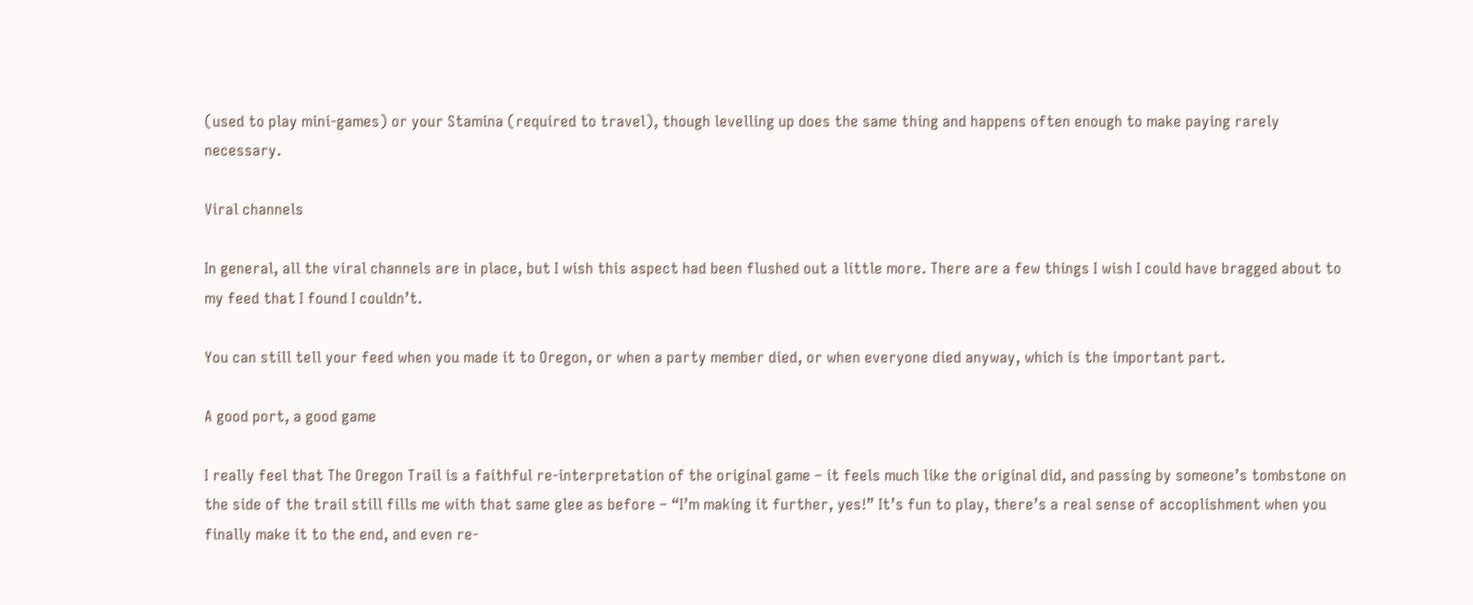(used to play mini-games) or your Stamina (required to travel), though levelling up does the same thing and happens often enough to make paying rarely necessary.

Viral channels

In general, all the viral channels are in place, but I wish this aspect had been flushed out a little more. There are a few things I wish I could have bragged about to my feed that I found I couldn’t.

You can still tell your feed when you made it to Oregon, or when a party member died, or when everyone died anyway, which is the important part.

A good port, a good game

I really feel that The Oregon Trail is a faithful re-interpretation of the original game – it feels much like the original did, and passing by someone’s tombstone on the side of the trail still fills me with that same glee as before – “I’m making it further, yes!” It’s fun to play, there’s a real sense of accoplishment when you finally make it to the end, and even re-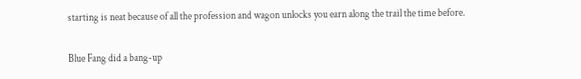starting is neat because of all the profession and wagon unlocks you earn along the trail the time before.

Blue Fang did a bang-up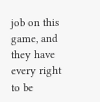job on this game, and they have every right to be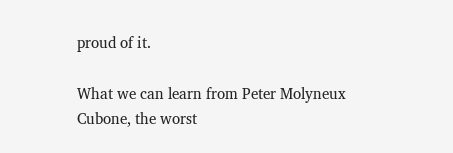proud of it.

What we can learn from Peter Molyneux
Cubone, the worst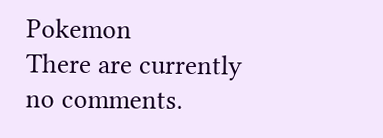Pokemon
There are currently no comments.